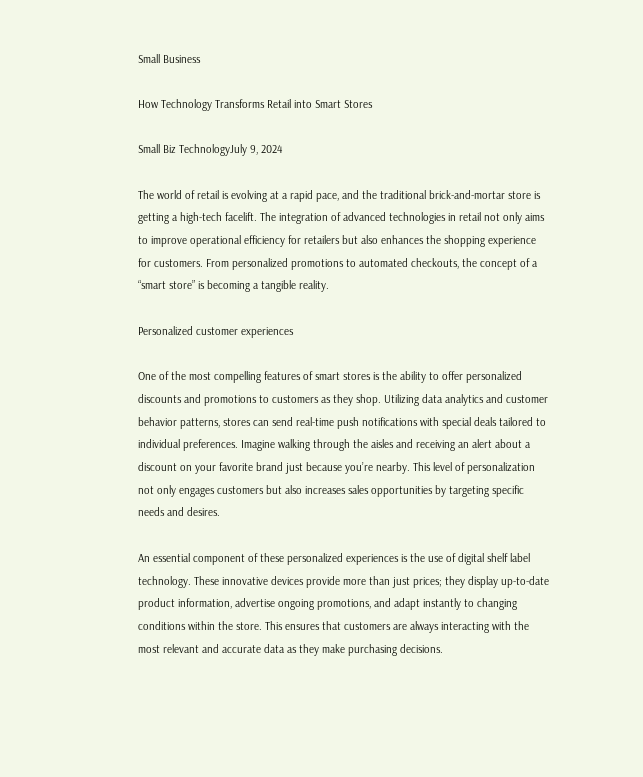Small Business

How Technology Transforms Retail into Smart Stores

Small Biz TechnologyJuly 9, 2024

The world of retail is evolving at a rapid pace, and the traditional brick-and-mortar store is getting a high-tech facelift. The integration of advanced technologies in retail not only aims to improve operational efficiency for retailers but also enhances the shopping experience for customers. From personalized promotions to automated checkouts, the concept of a “smart store” is becoming a tangible reality.

Personalized customer experiences

One of the most compelling features of smart stores is the ability to offer personalized discounts and promotions to customers as they shop. Utilizing data analytics and customer behavior patterns, stores can send real-time push notifications with special deals tailored to individual preferences. Imagine walking through the aisles and receiving an alert about a discount on your favorite brand just because you’re nearby. This level of personalization not only engages customers but also increases sales opportunities by targeting specific needs and desires.

An essential component of these personalized experiences is the use of digital shelf label technology. These innovative devices provide more than just prices; they display up-to-date product information, advertise ongoing promotions, and adapt instantly to changing conditions within the store. This ensures that customers are always interacting with the most relevant and accurate data as they make purchasing decisions.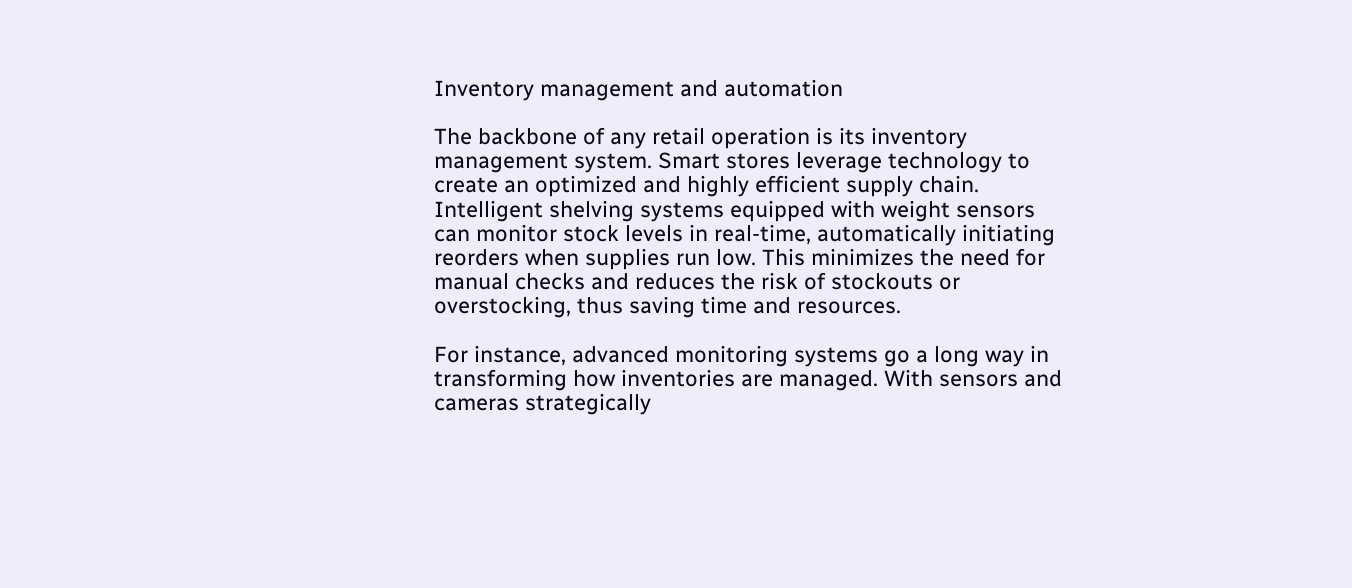Inventory management and automation

The backbone of any retail operation is its inventory management system. Smart stores leverage technology to create an optimized and highly efficient supply chain. Intelligent shelving systems equipped with weight sensors can monitor stock levels in real-time, automatically initiating reorders when supplies run low. This minimizes the need for manual checks and reduces the risk of stockouts or overstocking, thus saving time and resources.

For instance, advanced monitoring systems go a long way in transforming how inventories are managed. With sensors and cameras strategically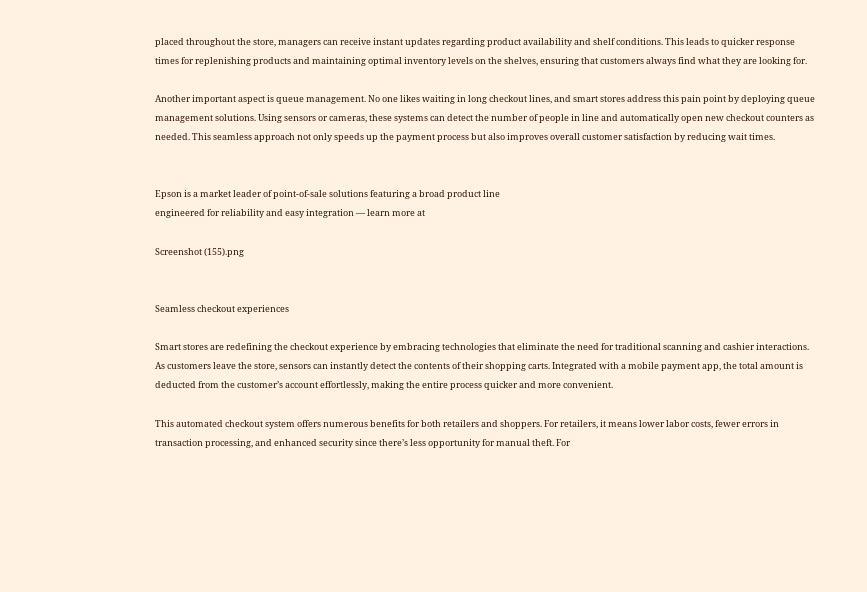placed throughout the store, managers can receive instant updates regarding product availability and shelf conditions. This leads to quicker response times for replenishing products and maintaining optimal inventory levels on the shelves, ensuring that customers always find what they are looking for.

Another important aspect is queue management. No one likes waiting in long checkout lines, and smart stores address this pain point by deploying queue management solutions. Using sensors or cameras, these systems can detect the number of people in line and automatically open new checkout counters as needed. This seamless approach not only speeds up the payment process but also improves overall customer satisfaction by reducing wait times.


Epson is a market leader of point-of-sale solutions featuring a broad product line
engineered for reliability and easy integration — learn more at

Screenshot (155).png


Seamless checkout experiences

Smart stores are redefining the checkout experience by embracing technologies that eliminate the need for traditional scanning and cashier interactions. As customers leave the store, sensors can instantly detect the contents of their shopping carts. Integrated with a mobile payment app, the total amount is deducted from the customer’s account effortlessly, making the entire process quicker and more convenient.

This automated checkout system offers numerous benefits for both retailers and shoppers. For retailers, it means lower labor costs, fewer errors in transaction processing, and enhanced security since there’s less opportunity for manual theft. For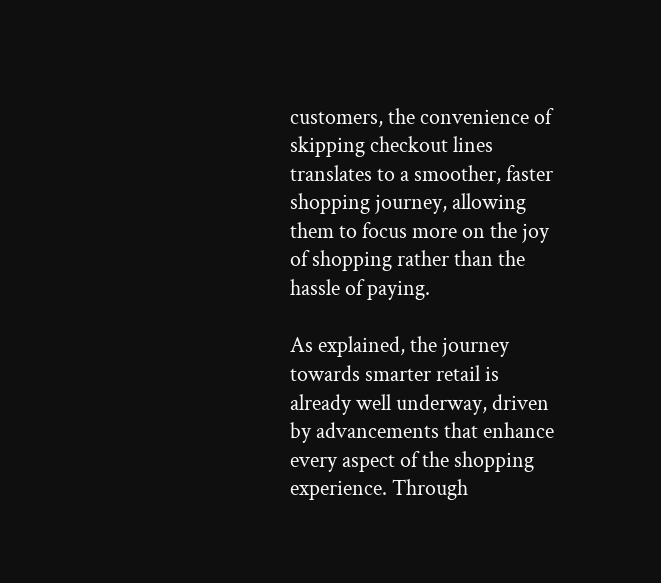customers, the convenience of skipping checkout lines translates to a smoother, faster shopping journey, allowing them to focus more on the joy of shopping rather than the hassle of paying.

As explained, the journey towards smarter retail is already well underway, driven by advancements that enhance every aspect of the shopping experience. Through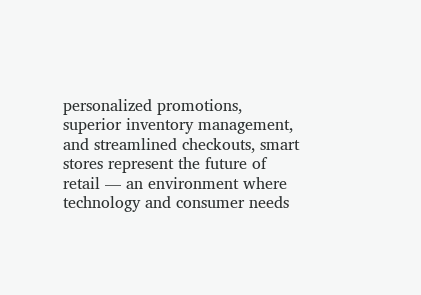personalized promotions, superior inventory management, and streamlined checkouts, smart stores represent the future of retail — an environment where technology and consumer needs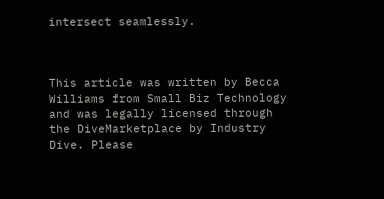intersect seamlessly.



This article was written by Becca Williams from Small Biz Technology and was legally licensed through the DiveMarketplace by Industry Dive. Please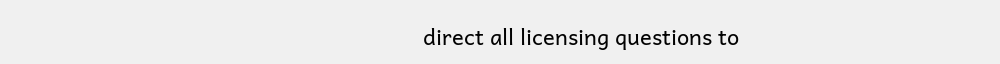direct all licensing questions to